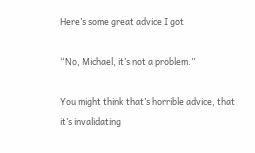Here’s some great advice I got

“No, Michael, it’s not a problem.”

You might think that’s horrible advice, that it’s invalidating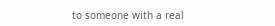to someone with a real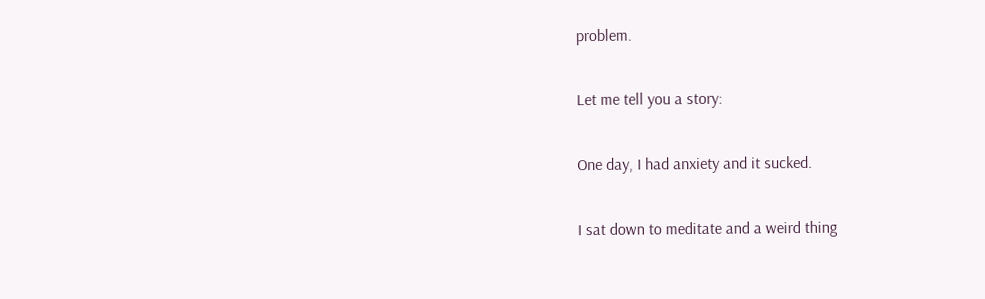problem.

Let me tell you a story:

One day, I had anxiety and it sucked.

I sat down to meditate and a weird thing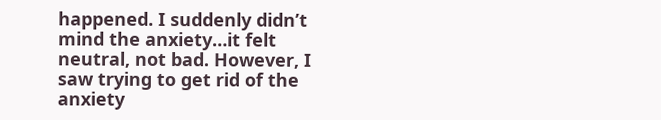happened. I suddenly didn’t mind the anxiety…it felt neutral, not bad. However, I saw trying to get rid of the anxiety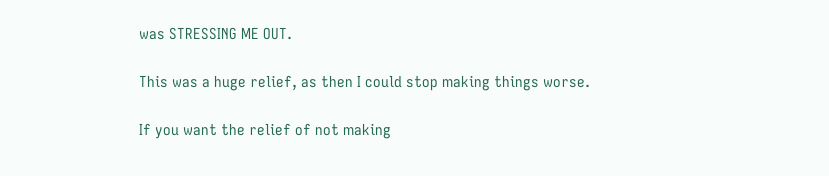was STRESSING ME OUT.

This was a huge relief, as then I could stop making things worse.

If you want the relief of not making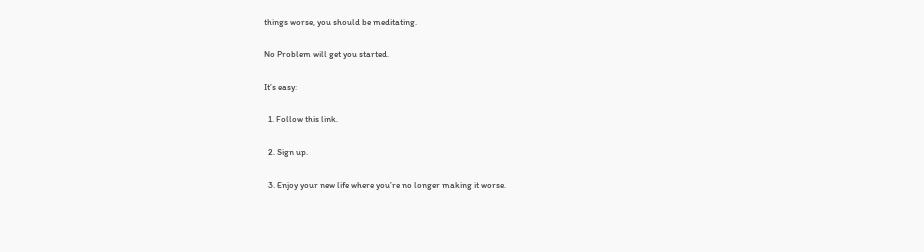things worse, you should be meditating.

No Problem will get you started.

It’s easy:

  1. Follow this link.

  2. Sign up.

  3. Enjoy your new life where you’re no longer making it worse.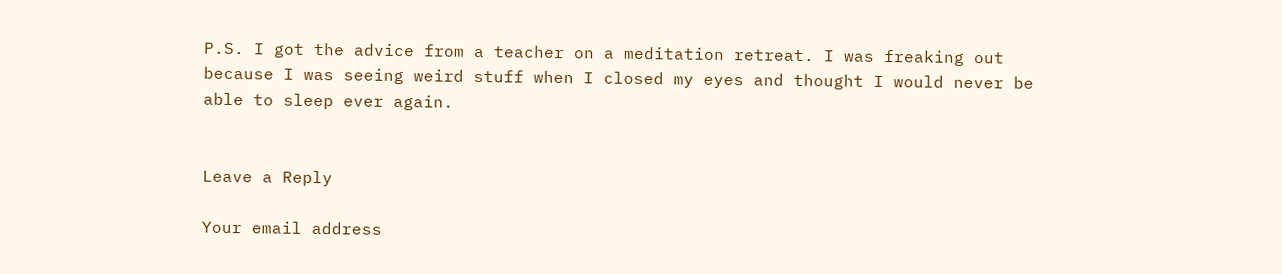P.S. I got the advice from a teacher on a meditation retreat. I was freaking out because I was seeing weird stuff when I closed my eyes and thought I would never be able to sleep ever again.


Leave a Reply

Your email address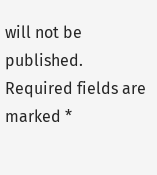will not be published. Required fields are marked *